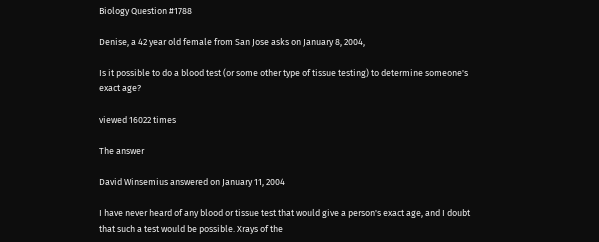Biology Question #1788

Denise, a 42 year old female from San Jose asks on January 8, 2004,

Is it possible to do a blood test (or some other type of tissue testing) to determine someone's exact age?

viewed 16022 times

The answer

David Winsemius answered on January 11, 2004

I have never heard of any blood or tissue test that would give a person's exact age, and I doubt that such a test would be possible. Xrays of the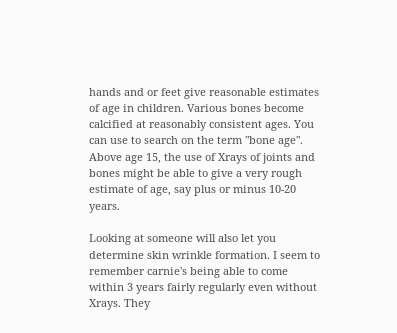hands and or feet give reasonable estimates of age in children. Various bones become calcified at reasonably consistent ages. You can use to search on the term "bone age". Above age 15, the use of Xrays of joints and bones might be able to give a very rough estimate of age, say plus or minus 10-20 years.

Looking at someone will also let you determine skin wrinkle formation. I seem to remember carnie's being able to come within 3 years fairly regularly even without Xrays. They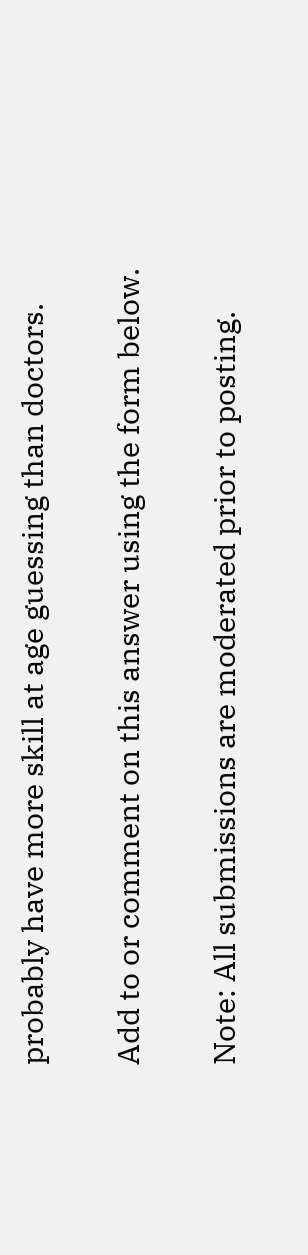probably have more skill at age guessing than doctors.

Add to or comment on this answer using the form below.

Note: All submissions are moderated prior to posting.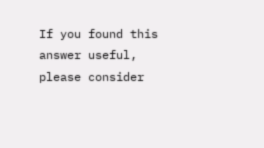If you found this answer useful, please consider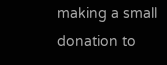making a small donation to